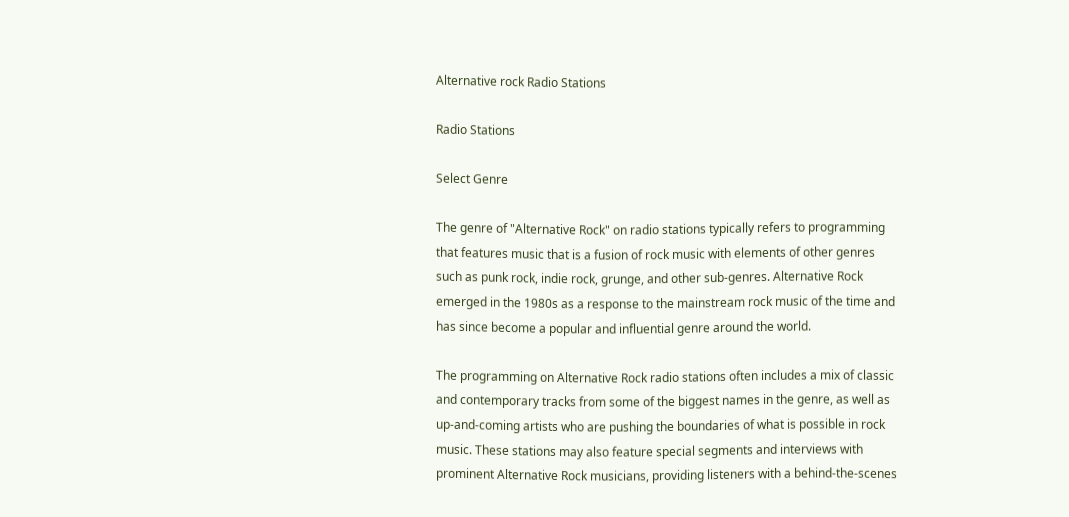Alternative rock Radio Stations

Radio Stations

Select Genre

The genre of "Alternative Rock" on radio stations typically refers to programming that features music that is a fusion of rock music with elements of other genres such as punk rock, indie rock, grunge, and other sub-genres. Alternative Rock emerged in the 1980s as a response to the mainstream rock music of the time and has since become a popular and influential genre around the world.

The programming on Alternative Rock radio stations often includes a mix of classic and contemporary tracks from some of the biggest names in the genre, as well as up-and-coming artists who are pushing the boundaries of what is possible in rock music. These stations may also feature special segments and interviews with prominent Alternative Rock musicians, providing listeners with a behind-the-scenes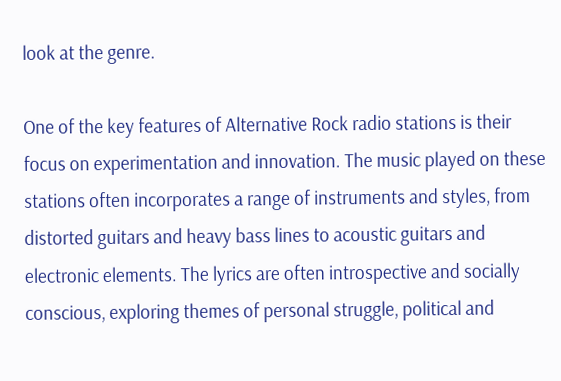look at the genre.

One of the key features of Alternative Rock radio stations is their focus on experimentation and innovation. The music played on these stations often incorporates a range of instruments and styles, from distorted guitars and heavy bass lines to acoustic guitars and electronic elements. The lyrics are often introspective and socially conscious, exploring themes of personal struggle, political and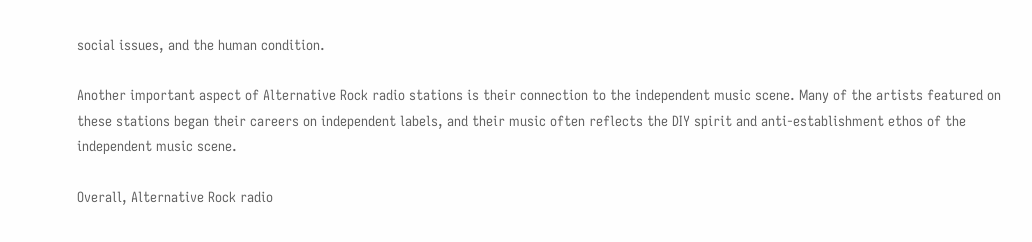social issues, and the human condition.

Another important aspect of Alternative Rock radio stations is their connection to the independent music scene. Many of the artists featured on these stations began their careers on independent labels, and their music often reflects the DIY spirit and anti-establishment ethos of the independent music scene.

Overall, Alternative Rock radio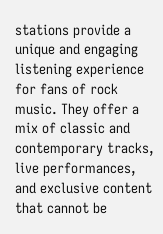stations provide a unique and engaging listening experience for fans of rock music. They offer a mix of classic and contemporary tracks, live performances, and exclusive content that cannot be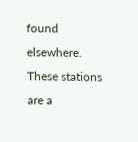found elsewhere. These stations are a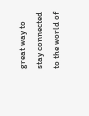great way to stay connected to the world of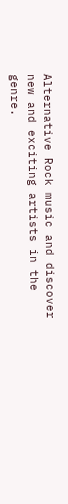Alternative Rock music and discover new and exciting artists in the genre.